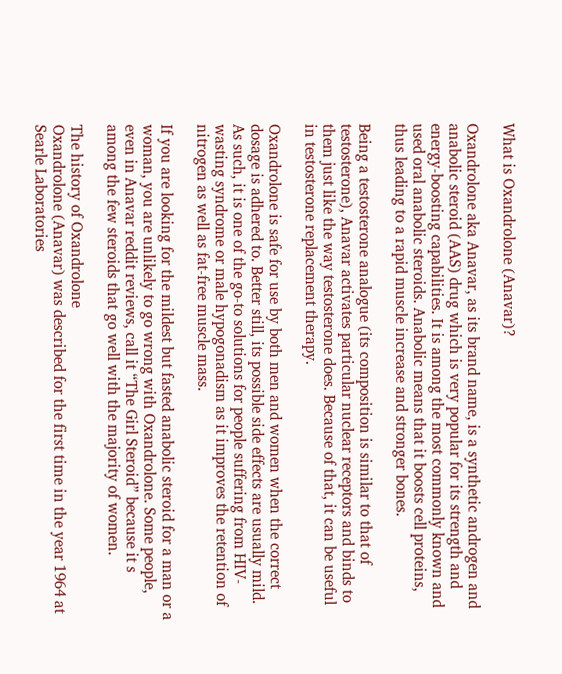What is Oxandrolone (Anavar)?

Oxandrolone aka Anavar, as its brand name, is a synthetic androgen and anabolic steroid (AAS) drug which is very popular for its strength and energy-boosting capabilities. It is among the most commonly known and used oral anabolic steroids. Anabolic means that it boosts cell proteins, thus leading to a rapid muscle increase and stronger bones.

Being a testosterone analogue (its composition is similar to that of testosterone), Anavar activates particular nuclear receptors and binds to them just like the way testosterone does. Because of that, it can be useful in testosterone replacement therapy.

Oxandrolone is safe for use by both men and women when the correct dosage is adhered to. Better still, its possible side effects are usually mild. As such, it is one of the go-to solutions for people suffering from HIV-wasting syndrome or male hypogonadism as it improves the retention of nitrogen as well as fat-free muscle mass.

If you are looking for the mildest but fasted anabolic steroid for a man or a woman, you are unlikely to go wrong with Oxandrolone. Some people, even in Anavar reddit reviews, call it “The Girl Steroid” because it s among the few steroids that go well with the majority of women.

The history of Oxandrolone
Oxandrolone (Anavar) was described for the first time in the year 1964 at Searle Laboratories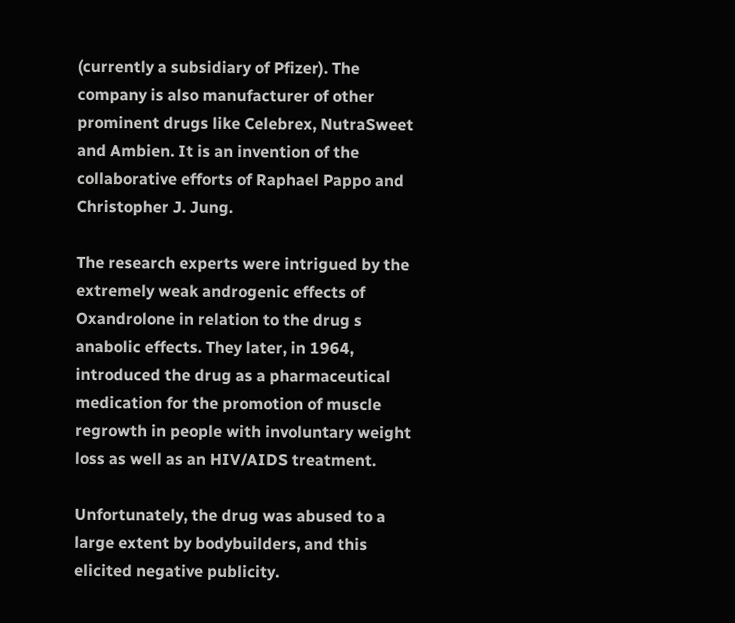(currently a subsidiary of Pfizer). The company is also manufacturer of other prominent drugs like Celebrex, NutraSweet and Ambien. It is an invention of the collaborative efforts of Raphael Pappo and Christopher J. Jung.

The research experts were intrigued by the extremely weak androgenic effects of Oxandrolone in relation to the drug s anabolic effects. They later, in 1964, introduced the drug as a pharmaceutical medication for the promotion of muscle regrowth in people with involuntary weight loss as well as an HIV/AIDS treatment.

Unfortunately, the drug was abused to a large extent by bodybuilders, and this elicited negative publicity.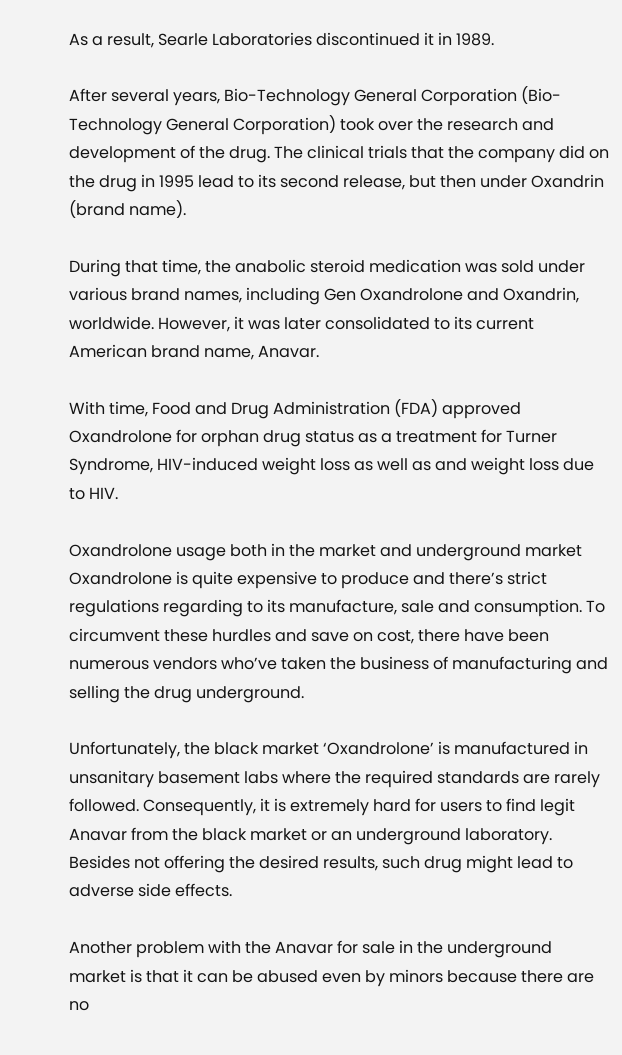As a result, Searle Laboratories discontinued it in 1989.

After several years, Bio-Technology General Corporation (Bio-Technology General Corporation) took over the research and development of the drug. The clinical trials that the company did on the drug in 1995 lead to its second release, but then under Oxandrin (brand name).

During that time, the anabolic steroid medication was sold under various brand names, including Gen Oxandrolone and Oxandrin, worldwide. However, it was later consolidated to its current American brand name, Anavar.

With time, Food and Drug Administration (FDA) approved Oxandrolone for orphan drug status as a treatment for Turner Syndrome, HIV-induced weight loss as well as and weight loss due to HIV.

Oxandrolone usage both in the market and underground market
Oxandrolone is quite expensive to produce and there’s strict regulations regarding to its manufacture, sale and consumption. To circumvent these hurdles and save on cost, there have been numerous vendors who’ve taken the business of manufacturing and selling the drug underground.

Unfortunately, the black market ‘Oxandrolone’ is manufactured in unsanitary basement labs where the required standards are rarely followed. Consequently, it is extremely hard for users to find legit Anavar from the black market or an underground laboratory. Besides not offering the desired results, such drug might lead to adverse side effects.

Another problem with the Anavar for sale in the underground market is that it can be abused even by minors because there are no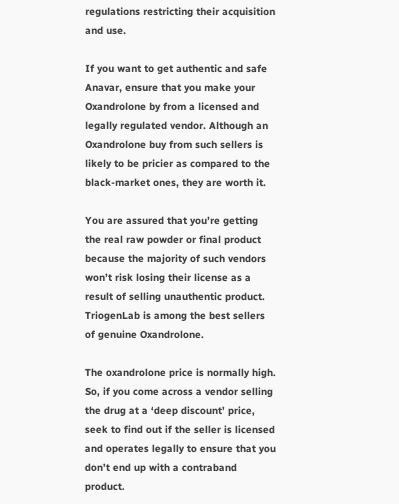regulations restricting their acquisition and use.

If you want to get authentic and safe Anavar, ensure that you make your Oxandrolone by from a licensed and legally regulated vendor. Although an Oxandrolone buy from such sellers is likely to be pricier as compared to the black-market ones, they are worth it.

You are assured that you’re getting the real raw powder or final product because the majority of such vendors won’t risk losing their license as a result of selling unauthentic product. TriogenLab is among the best sellers of genuine Oxandrolone.

The oxandrolone price is normally high. So, if you come across a vendor selling the drug at a ‘deep discount’ price, seek to find out if the seller is licensed and operates legally to ensure that you don’t end up with a contraband product.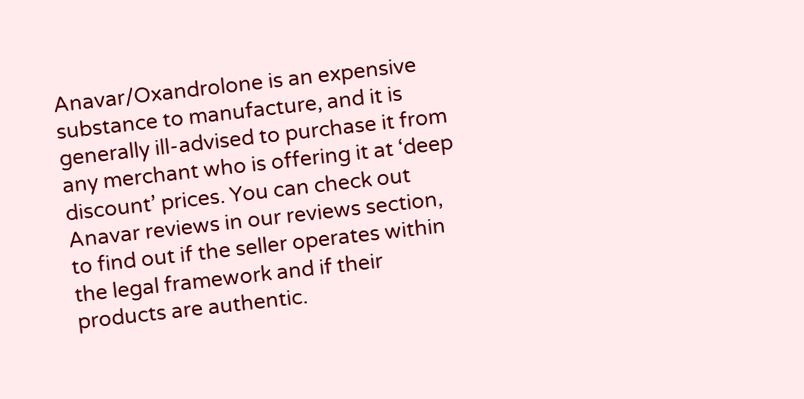Anavar/Oxandrolone is an expensive substance to manufacture, and it is generally ill-advised to purchase it from any merchant who is offering it at ‘deep discount’ prices. You can check out Anavar reviews in our reviews section, to find out if the seller operates within the legal framework and if their products are authentic.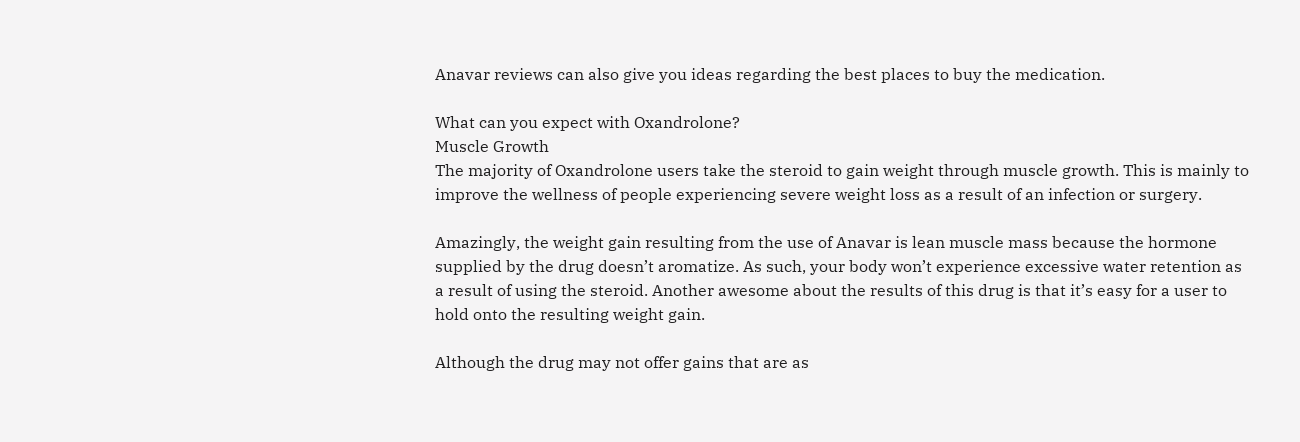Anavar reviews can also give you ideas regarding the best places to buy the medication.

What can you expect with Oxandrolone?
Muscle Growth
The majority of Oxandrolone users take the steroid to gain weight through muscle growth. This is mainly to improve the wellness of people experiencing severe weight loss as a result of an infection or surgery.

Amazingly, the weight gain resulting from the use of Anavar is lean muscle mass because the hormone supplied by the drug doesn’t aromatize. As such, your body won’t experience excessive water retention as a result of using the steroid. Another awesome about the results of this drug is that it’s easy for a user to hold onto the resulting weight gain.

Although the drug may not offer gains that are as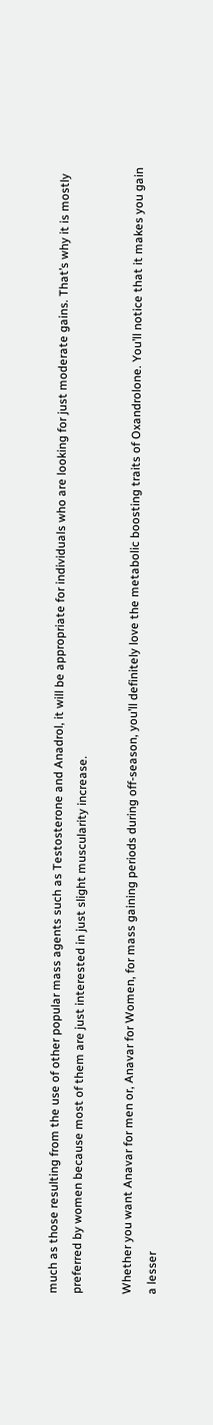much as those resulting from the use of other popular mass agents such as Testosterone and Anadrol, it will be appropriate for individuals who are looking for just moderate gains. That’s why it is mostly preferred by women because most of them are just interested in just slight muscularity increase.

Whether you want Anavar for men or, Anavar for Women, for mass gaining periods during off-season, you’ll definitely love the metabolic boosting traits of Oxandrolone. You’ll notice that it makes you gain a lesser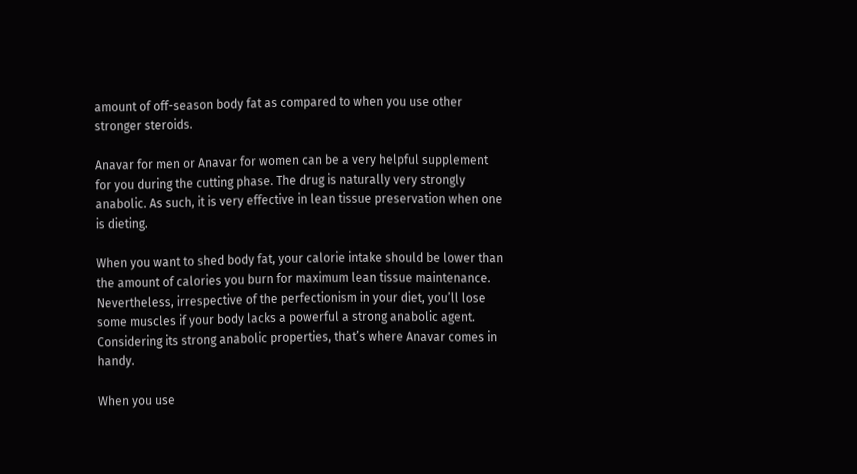amount of off-season body fat as compared to when you use other stronger steroids.

Anavar for men or Anavar for women can be a very helpful supplement for you during the cutting phase. The drug is naturally very strongly anabolic. As such, it is very effective in lean tissue preservation when one is dieting.

When you want to shed body fat, your calorie intake should be lower than the amount of calories you burn for maximum lean tissue maintenance. Nevertheless, irrespective of the perfectionism in your diet, you’ll lose some muscles if your body lacks a powerful a strong anabolic agent. Considering its strong anabolic properties, that’s where Anavar comes in handy.

When you use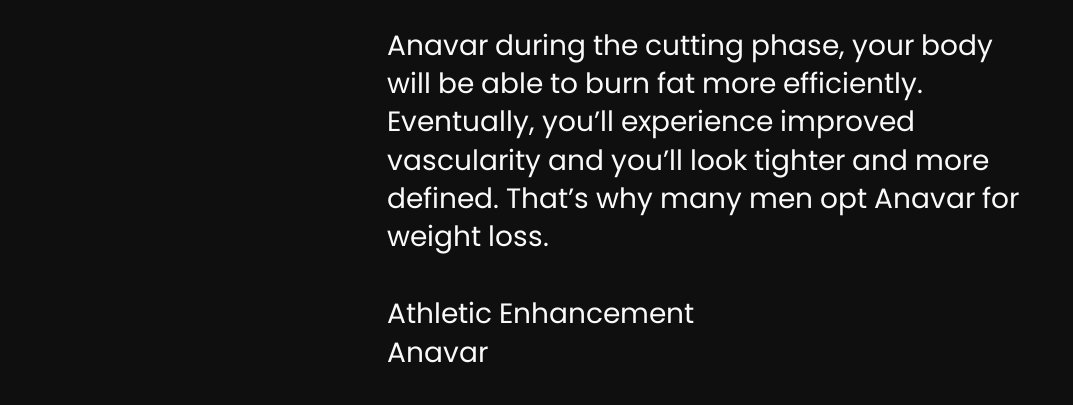Anavar during the cutting phase, your body will be able to burn fat more efficiently. Eventually, you’ll experience improved vascularity and you’ll look tighter and more defined. That’s why many men opt Anavar for weight loss.

Athletic Enhancement
Anavar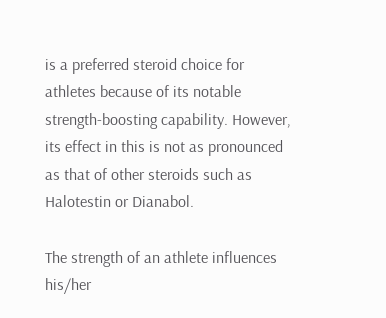is a preferred steroid choice for athletes because of its notable strength-boosting capability. However, its effect in this is not as pronounced as that of other steroids such as Halotestin or Dianabol.

The strength of an athlete influences his/her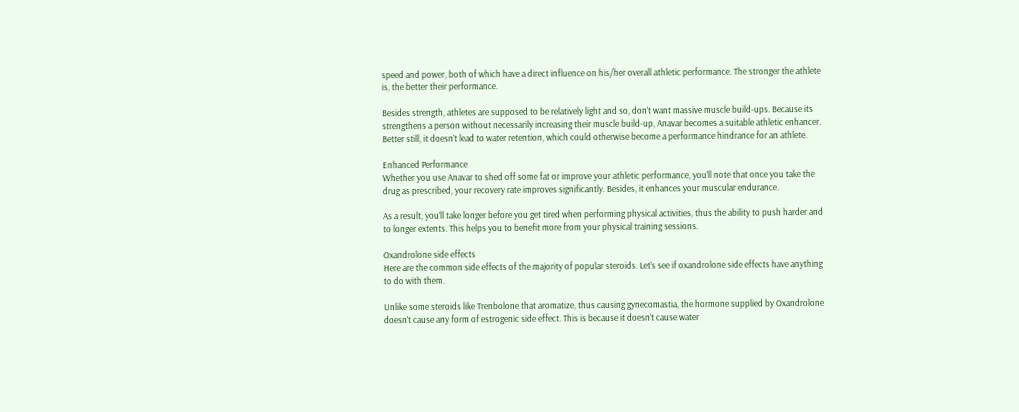speed and power, both of which have a direct influence on his/her overall athletic performance. The stronger the athlete is, the better their performance.

Besides strength, athletes are supposed to be relatively light and so, don’t want massive muscle build-ups. Because its strengthens a person without necessarily increasing their muscle build-up, Anavar becomes a suitable athletic enhancer. Better still, it doesn’t lead to water retention, which could otherwise become a performance hindrance for an athlete.

Enhanced Performance
Whether you use Anavar to shed off some fat or improve your athletic performance, you’ll note that once you take the drug as prescribed, your recovery rate improves significantly. Besides, it enhances your muscular endurance.

As a result, you’ll take longer before you get tired when performing physical activities, thus the ability to push harder and to longer extents. This helps you to benefit more from your physical training sessions.

Oxandrolone side effects
Here are the common side effects of the majority of popular steroids. Let’s see if oxandrolone side effects have anything to do with them.

Unlike some steroids like Trenbolone that aromatize, thus causing gynecomastia, the hormone supplied by Oxandrolone doesn’t cause any form of estrogenic side effect. This is because it doesn’t cause water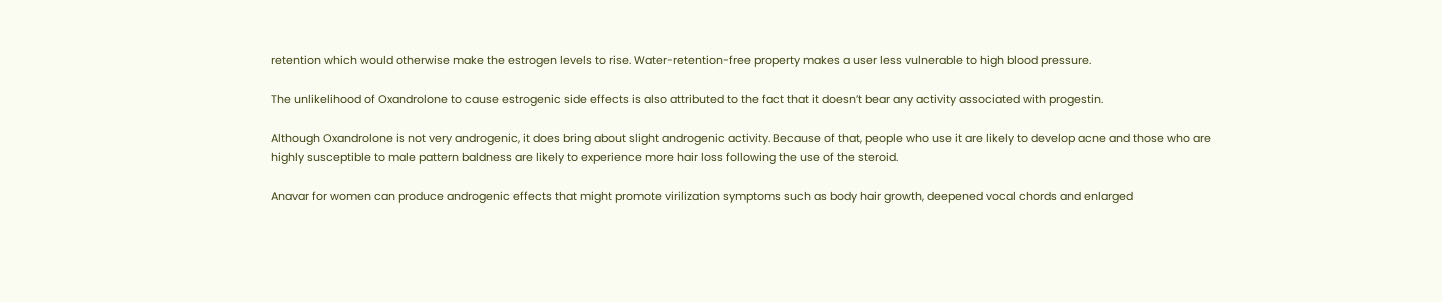retention which would otherwise make the estrogen levels to rise. Water-retention-free property makes a user less vulnerable to high blood pressure.

The unlikelihood of Oxandrolone to cause estrogenic side effects is also attributed to the fact that it doesn’t bear any activity associated with progestin.

Although Oxandrolone is not very androgenic, it does bring about slight androgenic activity. Because of that, people who use it are likely to develop acne and those who are highly susceptible to male pattern baldness are likely to experience more hair loss following the use of the steroid.

Anavar for women can produce androgenic effects that might promote virilization symptoms such as body hair growth, deepened vocal chords and enlarged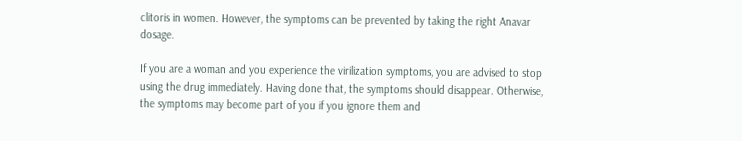clitoris in women. However, the symptoms can be prevented by taking the right Anavar dosage.

If you are a woman and you experience the virilization symptoms, you are advised to stop using the drug immediately. Having done that, the symptoms should disappear. Otherwise, the symptoms may become part of you if you ignore them and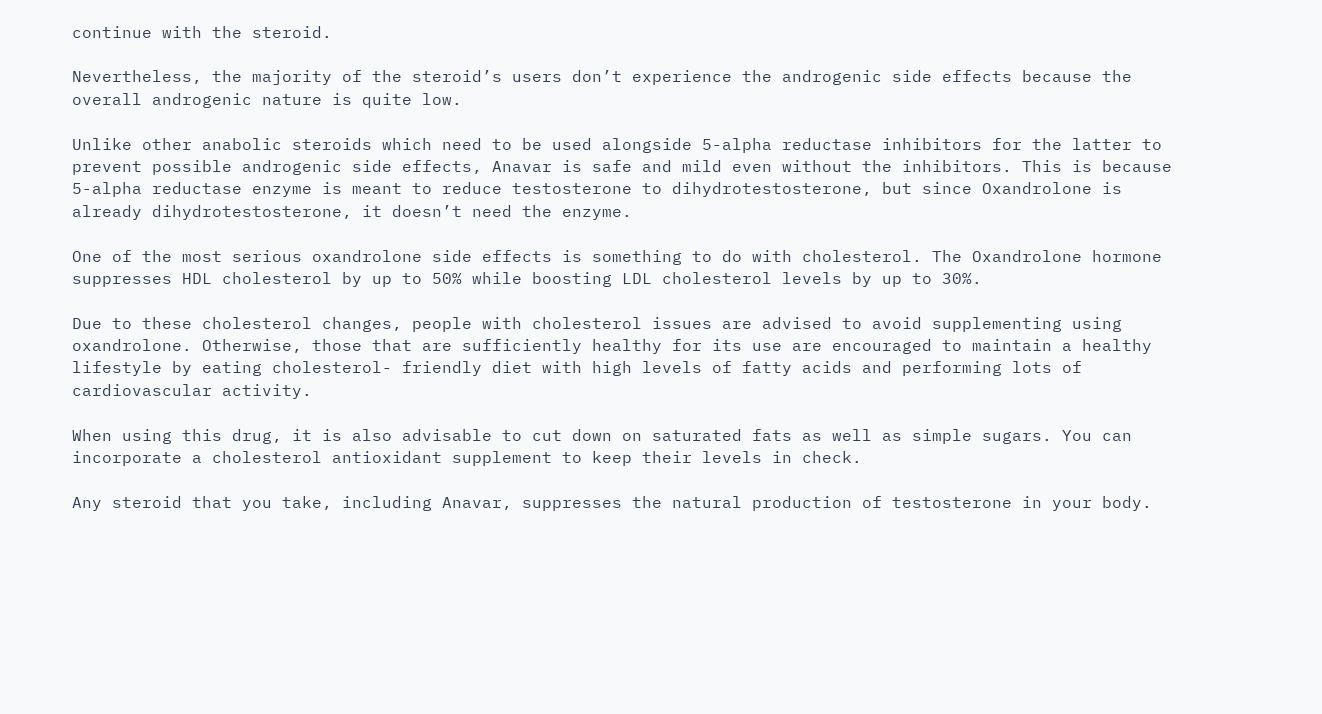continue with the steroid.

Nevertheless, the majority of the steroid’s users don’t experience the androgenic side effects because the overall androgenic nature is quite low.

Unlike other anabolic steroids which need to be used alongside 5-alpha reductase inhibitors for the latter to prevent possible androgenic side effects, Anavar is safe and mild even without the inhibitors. This is because 5-alpha reductase enzyme is meant to reduce testosterone to dihydrotestosterone, but since Oxandrolone is already dihydrotestosterone, it doesn’t need the enzyme.

One of the most serious oxandrolone side effects is something to do with cholesterol. The Oxandrolone hormone suppresses HDL cholesterol by up to 50% while boosting LDL cholesterol levels by up to 30%.

Due to these cholesterol changes, people with cholesterol issues are advised to avoid supplementing using oxandrolone. Otherwise, those that are sufficiently healthy for its use are encouraged to maintain a healthy lifestyle by eating cholesterol- friendly diet with high levels of fatty acids and performing lots of cardiovascular activity.

When using this drug, it is also advisable to cut down on saturated fats as well as simple sugars. You can incorporate a cholesterol antioxidant supplement to keep their levels in check.

Any steroid that you take, including Anavar, suppresses the natural production of testosterone in your body.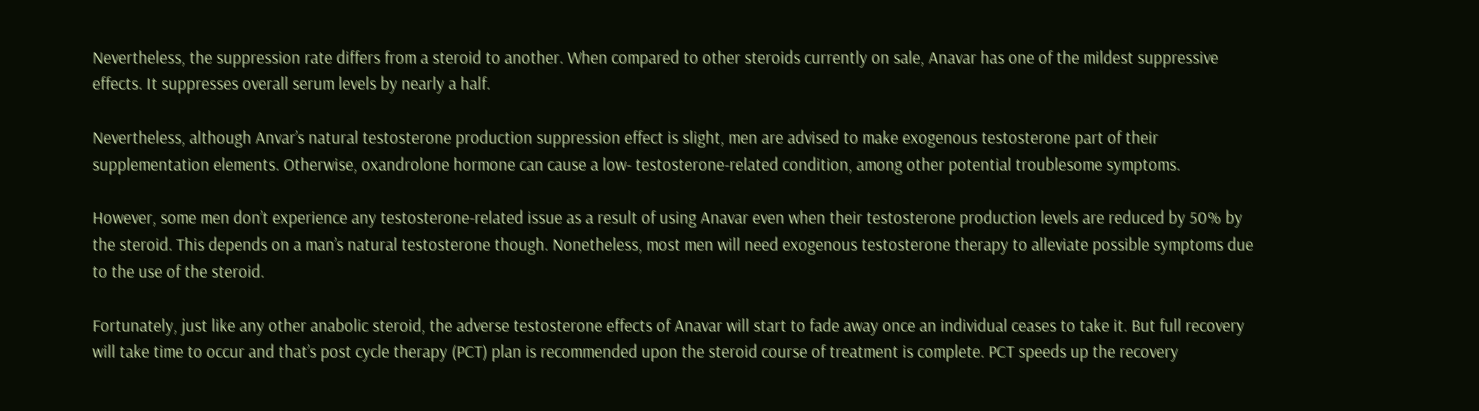Nevertheless, the suppression rate differs from a steroid to another. When compared to other steroids currently on sale, Anavar has one of the mildest suppressive effects. It suppresses overall serum levels by nearly a half.

Nevertheless, although Anvar’s natural testosterone production suppression effect is slight, men are advised to make exogenous testosterone part of their supplementation elements. Otherwise, oxandrolone hormone can cause a low- testosterone-related condition, among other potential troublesome symptoms.

However, some men don’t experience any testosterone-related issue as a result of using Anavar even when their testosterone production levels are reduced by 50% by the steroid. This depends on a man’s natural testosterone though. Nonetheless, most men will need exogenous testosterone therapy to alleviate possible symptoms due to the use of the steroid.

Fortunately, just like any other anabolic steroid, the adverse testosterone effects of Anavar will start to fade away once an individual ceases to take it. But full recovery will take time to occur and that’s post cycle therapy (PCT) plan is recommended upon the steroid course of treatment is complete. PCT speeds up the recovery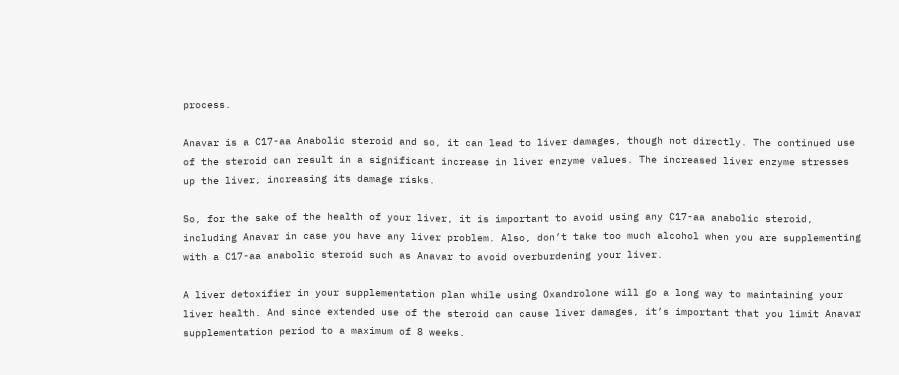process.

Anavar is a C17-aa Anabolic steroid and so, it can lead to liver damages, though not directly. The continued use of the steroid can result in a significant increase in liver enzyme values. The increased liver enzyme stresses up the liver, increasing its damage risks.

So, for the sake of the health of your liver, it is important to avoid using any C17-aa anabolic steroid, including Anavar in case you have any liver problem. Also, don’t take too much alcohol when you are supplementing with a C17-aa anabolic steroid such as Anavar to avoid overburdening your liver.

A liver detoxifier in your supplementation plan while using Oxandrolone will go a long way to maintaining your liver health. And since extended use of the steroid can cause liver damages, it’s important that you limit Anavar supplementation period to a maximum of 8 weeks.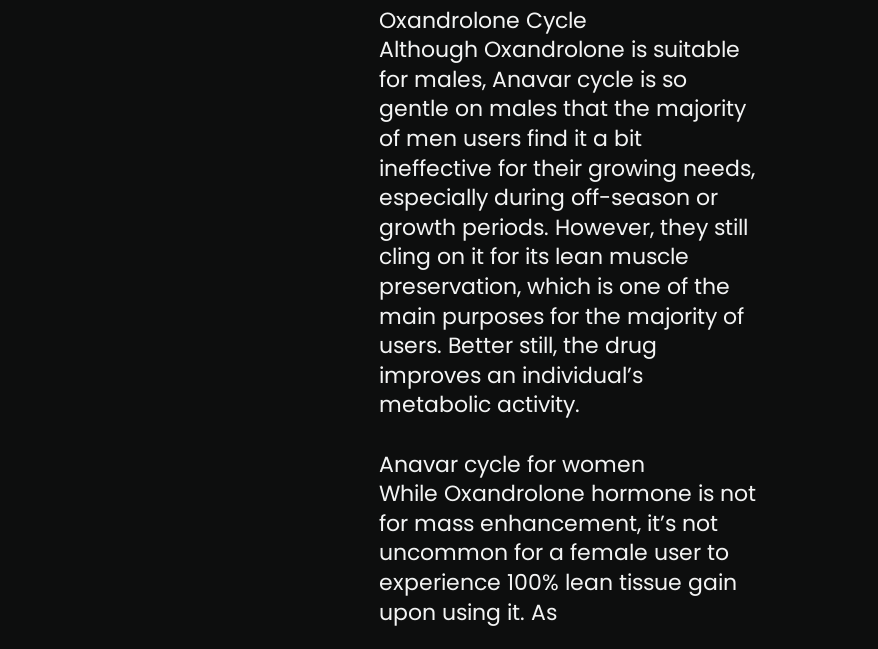Oxandrolone Cycle
Although Oxandrolone is suitable for males, Anavar cycle is so gentle on males that the majority of men users find it a bit ineffective for their growing needs, especially during off-season or growth periods. However, they still cling on it for its lean muscle preservation, which is one of the main purposes for the majority of users. Better still, the drug improves an individual’s metabolic activity.

Anavar cycle for women
While Oxandrolone hormone is not for mass enhancement, it’s not uncommon for a female user to experience 100% lean tissue gain upon using it. As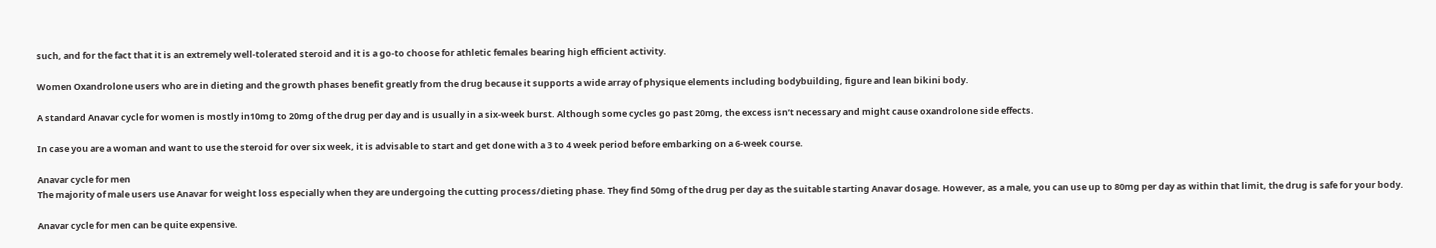such, and for the fact that it is an extremely well-tolerated steroid and it is a go-to choose for athletic females bearing high efficient activity.

Women Oxandrolone users who are in dieting and the growth phases benefit greatly from the drug because it supports a wide array of physique elements including bodybuilding, figure and lean bikini body.

A standard Anavar cycle for women is mostly in10mg to 20mg of the drug per day and is usually in a six-week burst. Although some cycles go past 20mg, the excess isn’t necessary and might cause oxandrolone side effects.

In case you are a woman and want to use the steroid for over six week, it is advisable to start and get done with a 3 to 4 week period before embarking on a 6-week course.

Anavar cycle for men
The majority of male users use Anavar for weight loss especially when they are undergoing the cutting process/dieting phase. They find 50mg of the drug per day as the suitable starting Anavar dosage. However, as a male, you can use up to 80mg per day as within that limit, the drug is safe for your body.

Anavar cycle for men can be quite expensive.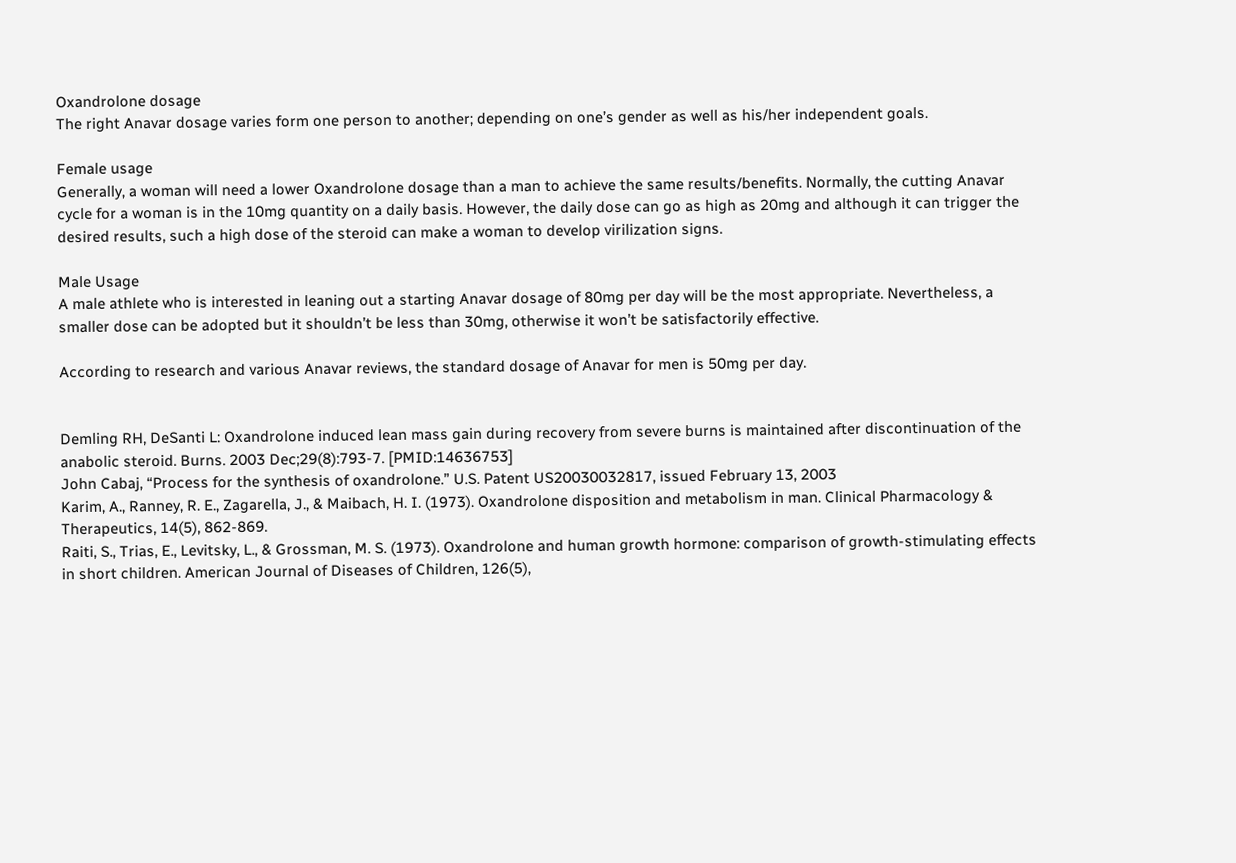Oxandrolone dosage
The right Anavar dosage varies form one person to another; depending on one’s gender as well as his/her independent goals.

Female usage
Generally, a woman will need a lower Oxandrolone dosage than a man to achieve the same results/benefits. Normally, the cutting Anavar cycle for a woman is in the 10mg quantity on a daily basis. However, the daily dose can go as high as 20mg and although it can trigger the desired results, such a high dose of the steroid can make a woman to develop virilization signs.

Male Usage
A male athlete who is interested in leaning out a starting Anavar dosage of 80mg per day will be the most appropriate. Nevertheless, a smaller dose can be adopted but it shouldn’t be less than 30mg, otherwise it won’t be satisfactorily effective.

According to research and various Anavar reviews, the standard dosage of Anavar for men is 50mg per day.


Demling RH, DeSanti L: Oxandrolone induced lean mass gain during recovery from severe burns is maintained after discontinuation of the anabolic steroid. Burns. 2003 Dec;29(8):793-7. [PMID:14636753]
John Cabaj, “Process for the synthesis of oxandrolone.” U.S. Patent US20030032817, issued February 13, 2003
Karim, A., Ranney, R. E., Zagarella, J., & Maibach, H. I. (1973). Oxandrolone disposition and metabolism in man. Clinical Pharmacology & Therapeutics, 14(5), 862-869.
Raiti, S., Trias, E., Levitsky, L., & Grossman, M. S. (1973). Oxandrolone and human growth hormone: comparison of growth-stimulating effects in short children. American Journal of Diseases of Children, 126(5),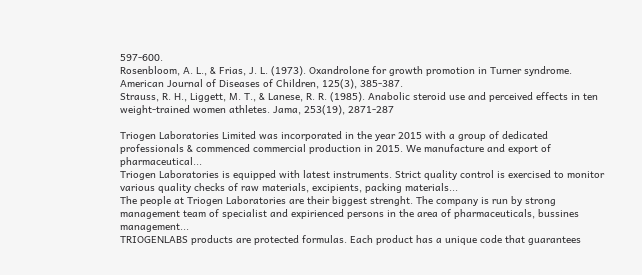597-600.
Rosenbloom, A. L., & Frias, J. L. (1973). Oxandrolone for growth promotion in Turner syndrome. American Journal of Diseases of Children, 125(3), 385-387.
Strauss, R. H., Liggett, M. T., & Lanese, R. R. (1985). Anabolic steroid use and perceived effects in ten weight-trained women athletes. Jama, 253(19), 2871-287

Triogen Laboratories Limited was incorporated in the year 2015 with a group of dedicated professionals & commenced commercial production in 2015. We manufacture and export of pharmaceutical...
Triogen Laboratories is equipped with latest instruments. Strict quality control is exercised to monitor various quality checks of raw materials, excipients, packing materials...
The people at Triogen Laboratories are their biggest strenght. The company is run by strong management team of specialist and expirienced persons in the area of pharmaceuticals, bussines management...
TRIOGENLABS products are protected formulas. Each product has a unique code that guarantees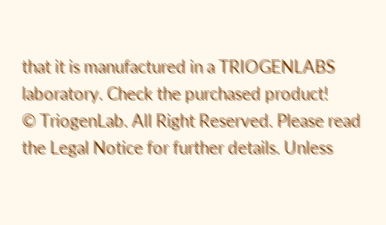that it is manufactured in a TRIOGENLABS laboratory. Check the purchased product!
© TriogenLab. All Right Reserved. Please read the Legal Notice for further details. Unless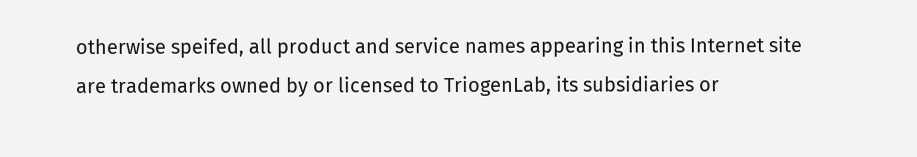otherwise speifed, all product and service names appearing in this Internet site are trademarks owned by or licensed to TriogenLab, its subsidiaries or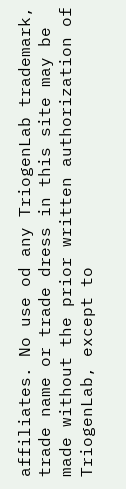affiliates. No use od any TriogenLab trademark, trade name or trade dress in this site may be made without the prior written authorization of TriogenLab, except to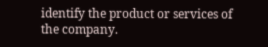identify the product or services of the company.